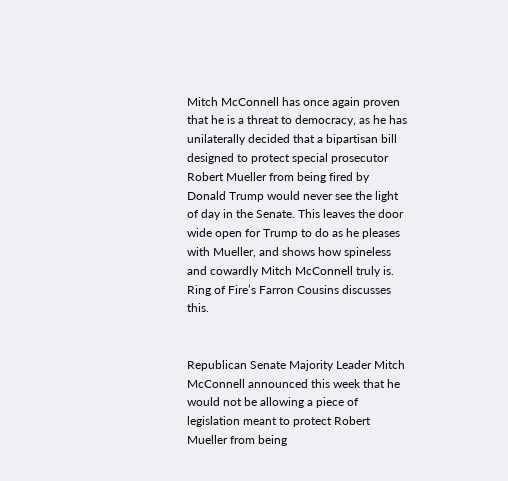Mitch McConnell has once again proven that he is a threat to democracy, as he has unilaterally decided that a bipartisan bill designed to protect special prosecutor Robert Mueller from being fired by Donald Trump would never see the light of day in the Senate. This leaves the door wide open for Trump to do as he pleases with Mueller, and shows how spineless and cowardly Mitch McConnell truly is. Ring of Fire’s Farron Cousins discusses this.


Republican Senate Majority Leader Mitch McConnell announced this week that he would not be allowing a piece of legislation meant to protect Robert Mueller from being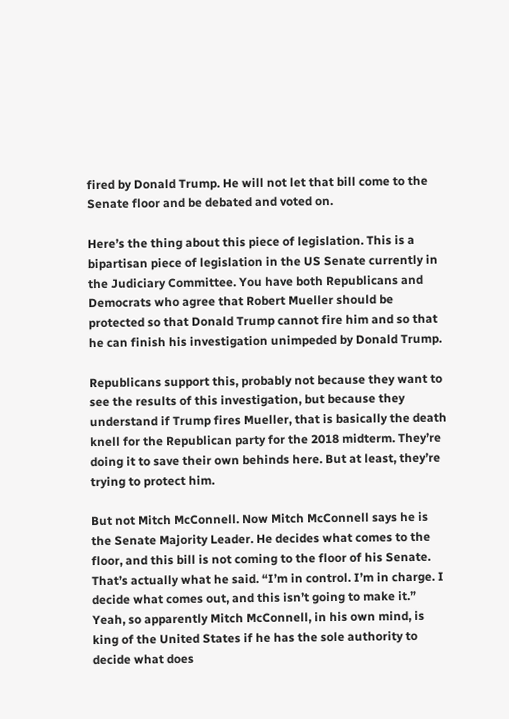fired by Donald Trump. He will not let that bill come to the Senate floor and be debated and voted on.

Here’s the thing about this piece of legislation. This is a bipartisan piece of legislation in the US Senate currently in the Judiciary Committee. You have both Republicans and Democrats who agree that Robert Mueller should be protected so that Donald Trump cannot fire him and so that he can finish his investigation unimpeded by Donald Trump.

Republicans support this, probably not because they want to see the results of this investigation, but because they understand if Trump fires Mueller, that is basically the death knell for the Republican party for the 2018 midterm. They’re doing it to save their own behinds here. But at least, they’re trying to protect him.

But not Mitch McConnell. Now Mitch McConnell says he is the Senate Majority Leader. He decides what comes to the floor, and this bill is not coming to the floor of his Senate. That’s actually what he said. “I’m in control. I’m in charge. I decide what comes out, and this isn’t going to make it.” Yeah, so apparently Mitch McConnell, in his own mind, is king of the United States if he has the sole authority to decide what does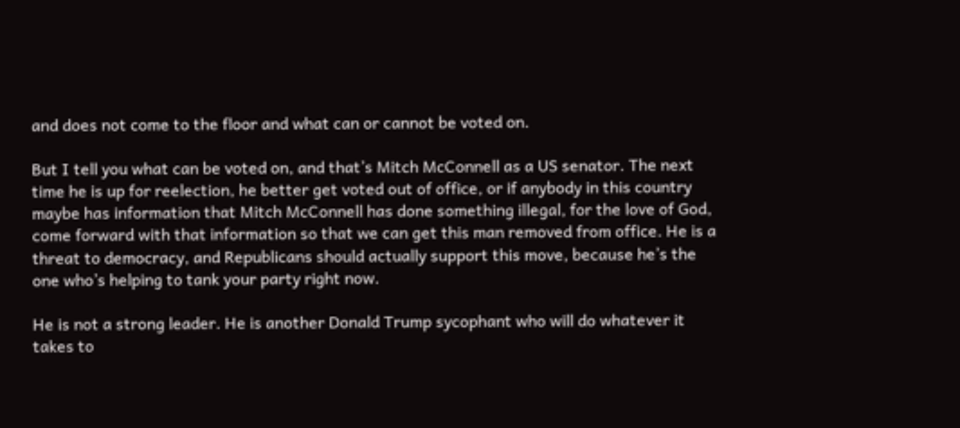and does not come to the floor and what can or cannot be voted on.

But I tell you what can be voted on, and that’s Mitch McConnell as a US senator. The next time he is up for reelection, he better get voted out of office, or if anybody in this country maybe has information that Mitch McConnell has done something illegal, for the love of God, come forward with that information so that we can get this man removed from office. He is a threat to democracy, and Republicans should actually support this move, because he’s the one who’s helping to tank your party right now.

He is not a strong leader. He is another Donald Trump sycophant who will do whatever it takes to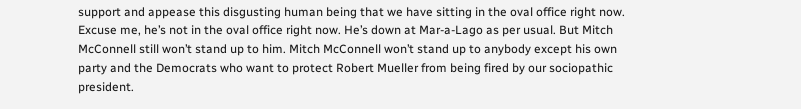support and appease this disgusting human being that we have sitting in the oval office right now. Excuse me, he’s not in the oval office right now. He’s down at Mar-a-Lago as per usual. But Mitch McConnell still won’t stand up to him. Mitch McConnell won’t stand up to anybody except his own party and the Democrats who want to protect Robert Mueller from being fired by our sociopathic president.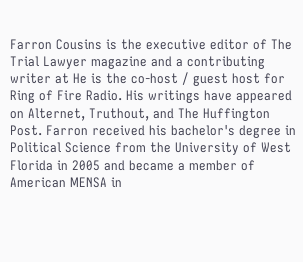Farron Cousins is the executive editor of The Trial Lawyer magazine and a contributing writer at He is the co-host / guest host for Ring of Fire Radio. His writings have appeared on Alternet, Truthout, and The Huffington Post. Farron received his bachelor's degree in Political Science from the University of West Florida in 2005 and became a member of American MENSA in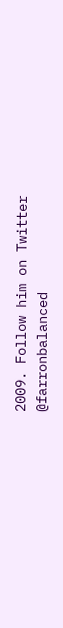2009. Follow him on Twitter @farronbalanced